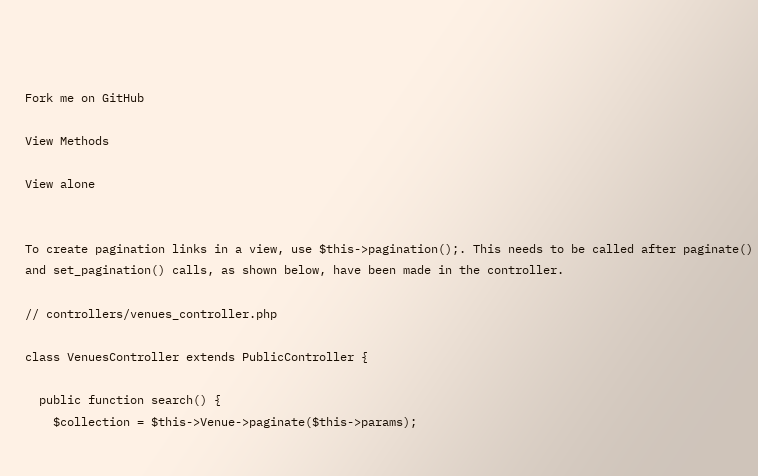Fork me on GitHub

View Methods

View alone


To create pagination links in a view, use $this->pagination();. This needs to be called after paginate() and set_pagination() calls, as shown below, have been made in the controller.

// controllers/venues_controller.php

class VenuesController extends PublicController {

  public function search() {
    $collection = $this->Venue->paginate($this->params);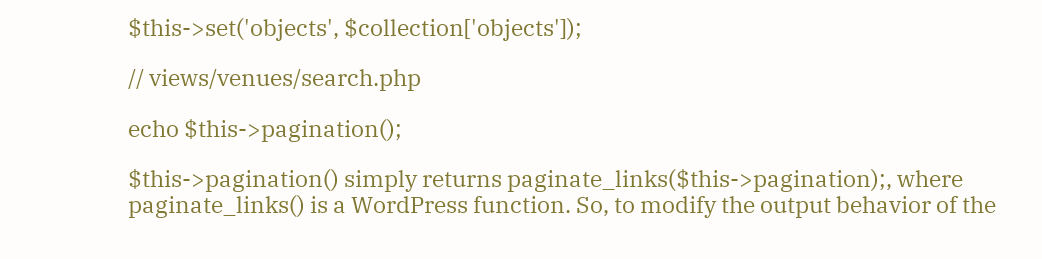$this->set('objects', $collection['objects']);

// views/venues/search.php

echo $this->pagination();

$this->pagination() simply returns paginate_links($this->pagination);, where paginate_links() is a WordPress function. So, to modify the output behavior of the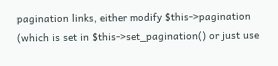pagination links, either modify $this->pagination (which is set in $this->set_pagination() or just use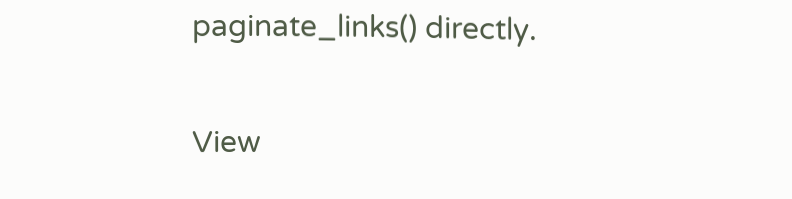paginate_links() directly.

View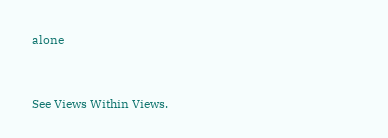alone


See Views Within Views.